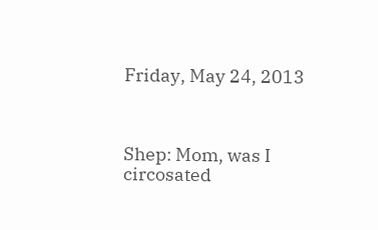Friday, May 24, 2013



Shep: Mom, was I circosated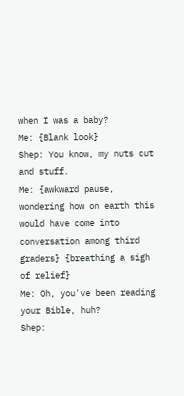when I was a baby?
Me: {Blank look}
Shep: You know, my nuts cut and stuff.
Me: {awkward pause, wondering how on earth this would have come into conversation among third graders} {breathing a sigh of relief}
Me: Oh, you've been reading your Bible, huh?
Shep: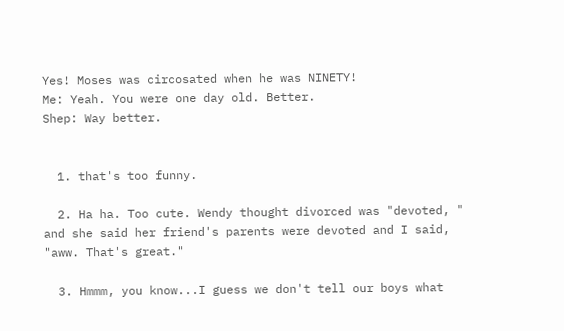Yes! Moses was circosated when he was NINETY!
Me: Yeah. You were one day old. Better.
Shep: Way better.


  1. that's too funny.

  2. Ha ha. Too cute. Wendy thought divorced was "devoted, " and she said her friend's parents were devoted and I said, "aww. That's great."

  3. Hmmm, you know...I guess we don't tell our boys what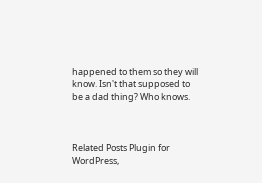happened to them so they will know. Isn't that supposed to be a dad thing? Who knows.



Related Posts Plugin for WordPress,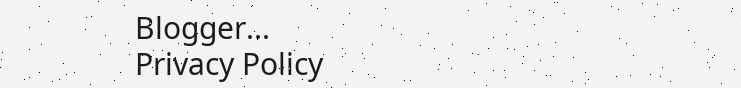Blogger...
Privacy Policy